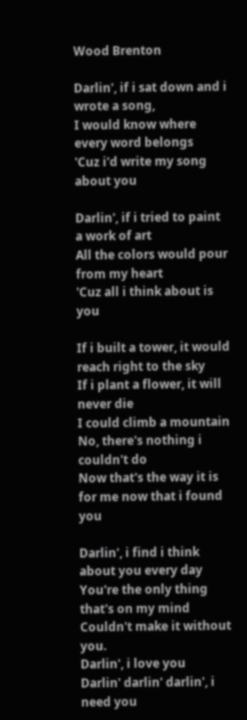Wood Brenton

Darlin', if i sat down and i wrote a song,
I would know where every word belongs
'Cuz i'd write my song about you

Darlin', if i tried to paint a work of art
All the colors would pour from my heart
'Cuz all i think about is you

If i built a tower, it would reach right to the sky
If i plant a flower, it will never die
I could climb a mountain
No, there's nothing i couldn't do
Now that's the way it is for me now that i found you

Darlin', i find i think about you every day
You're the only thing that's on my mind
Couldn't make it without you.
Darlin', i love you
Darlin' darlin' darlin', i need you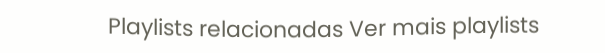Playlists relacionadas Ver mais playlists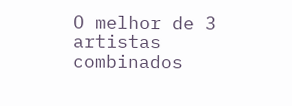O melhor de 3 artistas combinados